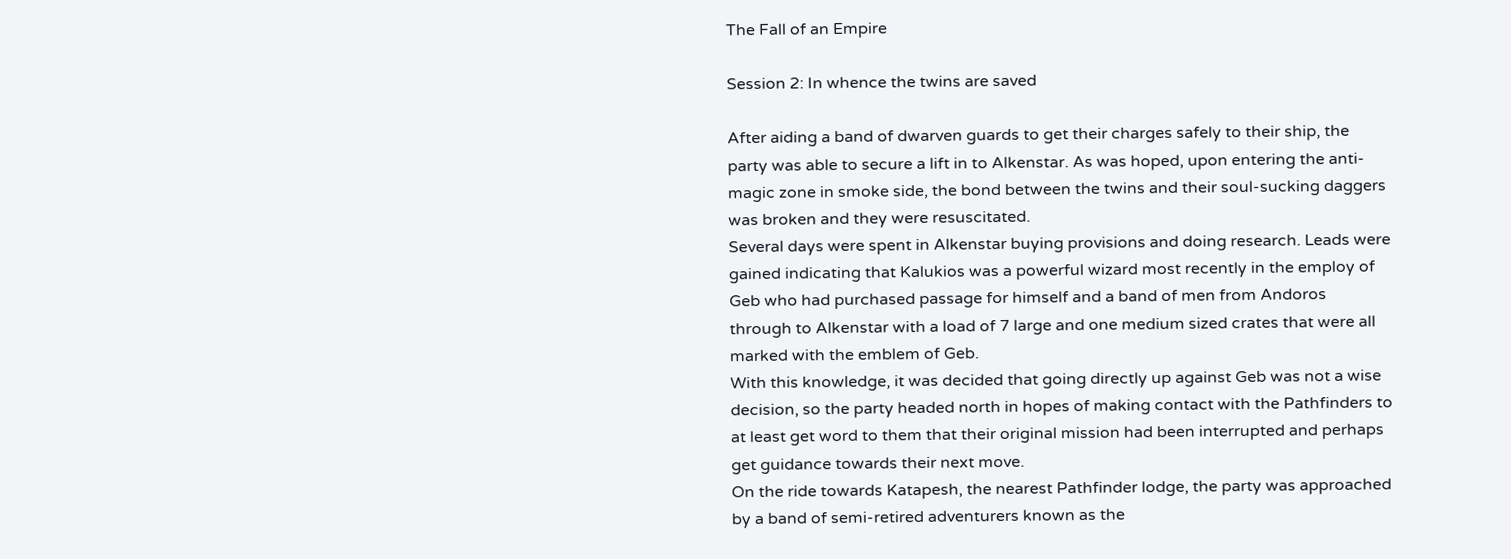The Fall of an Empire

Session 2: In whence the twins are saved

After aiding a band of dwarven guards to get their charges safely to their ship, the party was able to secure a lift in to Alkenstar. As was hoped, upon entering the anti-magic zone in smoke side, the bond between the twins and their soul-sucking daggers was broken and they were resuscitated.
Several days were spent in Alkenstar buying provisions and doing research. Leads were gained indicating that Kalukios was a powerful wizard most recently in the employ of Geb who had purchased passage for himself and a band of men from Andoros through to Alkenstar with a load of 7 large and one medium sized crates that were all marked with the emblem of Geb.
With this knowledge, it was decided that going directly up against Geb was not a wise decision, so the party headed north in hopes of making contact with the Pathfinders to at least get word to them that their original mission had been interrupted and perhaps get guidance towards their next move.
On the ride towards Katapesh, the nearest Pathfinder lodge, the party was approached by a band of semi-retired adventurers known as the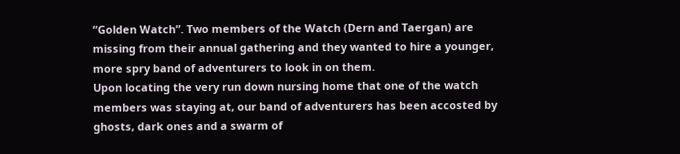“Golden Watch”. Two members of the Watch (Dern and Taergan) are missing from their annual gathering and they wanted to hire a younger, more spry band of adventurers to look in on them.
Upon locating the very run down nursing home that one of the watch members was staying at, our band of adventurers has been accosted by ghosts, dark ones and a swarm of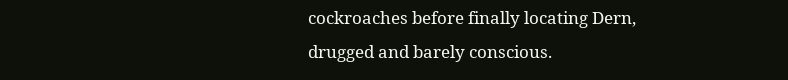cockroaches before finally locating Dern, drugged and barely conscious.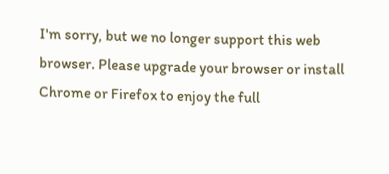I'm sorry, but we no longer support this web browser. Please upgrade your browser or install Chrome or Firefox to enjoy the full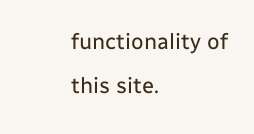functionality of this site.